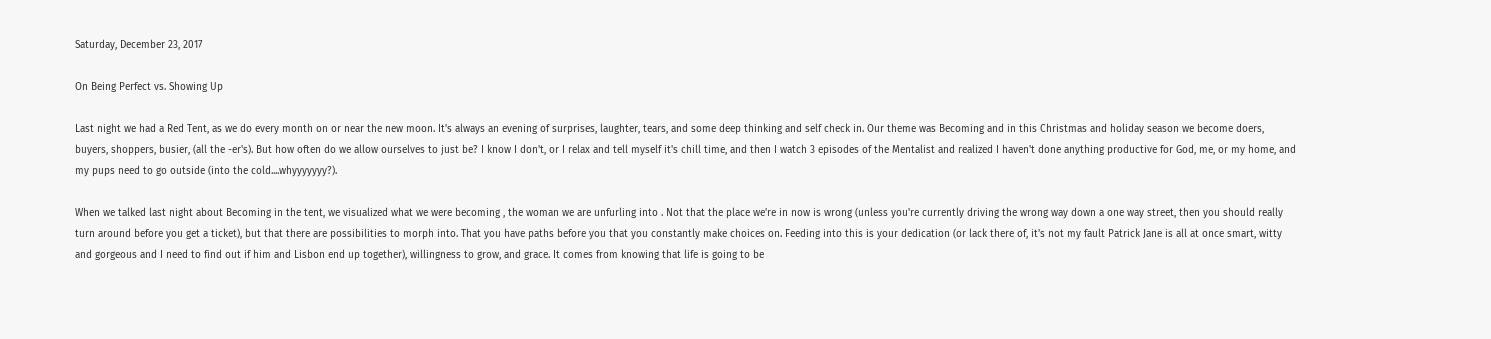Saturday, December 23, 2017

On Being Perfect vs. Showing Up

Last night we had a Red Tent, as we do every month on or near the new moon. It's always an evening of surprises, laughter, tears, and some deep thinking and self check in. Our theme was Becoming and in this Christmas and holiday season we become doers, buyers, shoppers, busier, (all the -er's). But how often do we allow ourselves to just be? I know I don't, or I relax and tell myself it's chill time, and then I watch 3 episodes of the Mentalist and realized I haven't done anything productive for God, me, or my home, and my pups need to go outside (into the cold....whyyyyyyy?).

When we talked last night about Becoming in the tent, we visualized what we were becoming , the woman we are unfurling into . Not that the place we're in now is wrong (unless you're currently driving the wrong way down a one way street, then you should really turn around before you get a ticket), but that there are possibilities to morph into. That you have paths before you that you constantly make choices on. Feeding into this is your dedication (or lack there of, it's not my fault Patrick Jane is all at once smart, witty and gorgeous and I need to find out if him and Lisbon end up together), willingness to grow, and grace. It comes from knowing that life is going to be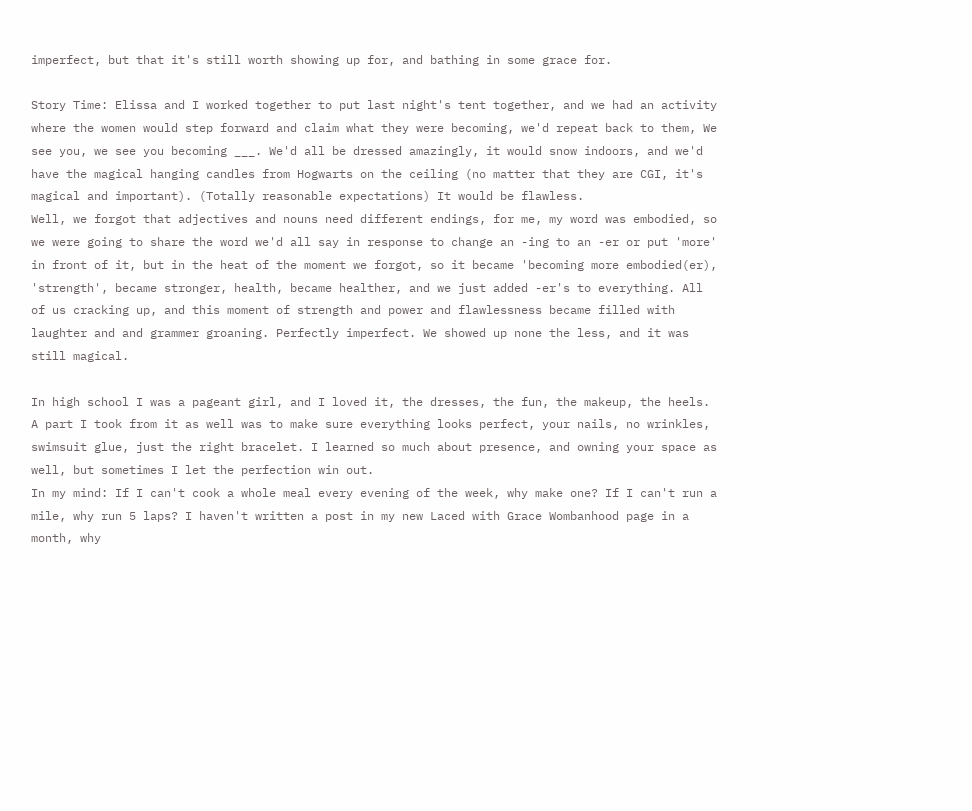imperfect, but that it's still worth showing up for, and bathing in some grace for.

Story Time: Elissa and I worked together to put last night's tent together, and we had an activity where the women would step forward and claim what they were becoming, we'd repeat back to them, We see you, we see you becoming ___. We'd all be dressed amazingly, it would snow indoors, and we'd have the magical hanging candles from Hogwarts on the ceiling (no matter that they are CGI, it's magical and important). (Totally reasonable expectations) It would be flawless.
Well, we forgot that adjectives and nouns need different endings, for me, my word was embodied, so we were going to share the word we'd all say in response to change an -ing to an -er or put 'more' in front of it, but in the heat of the moment we forgot, so it became 'becoming more embodied(er), 'strength', became stronger, health, became healther, and we just added -er's to everything. All of us cracking up, and this moment of strength and power and flawlessness became filled with laughter and and grammer groaning. Perfectly imperfect. We showed up none the less, and it was still magical.

In high school I was a pageant girl, and I loved it, the dresses, the fun, the makeup, the heels. A part I took from it as well was to make sure everything looks perfect, your nails, no wrinkles, swimsuit glue, just the right bracelet. I learned so much about presence, and owning your space as well, but sometimes I let the perfection win out.
In my mind: If I can't cook a whole meal every evening of the week, why make one? If I can't run a mile, why run 5 laps? I haven't written a post in my new Laced with Grace Wombanhood page in a month, why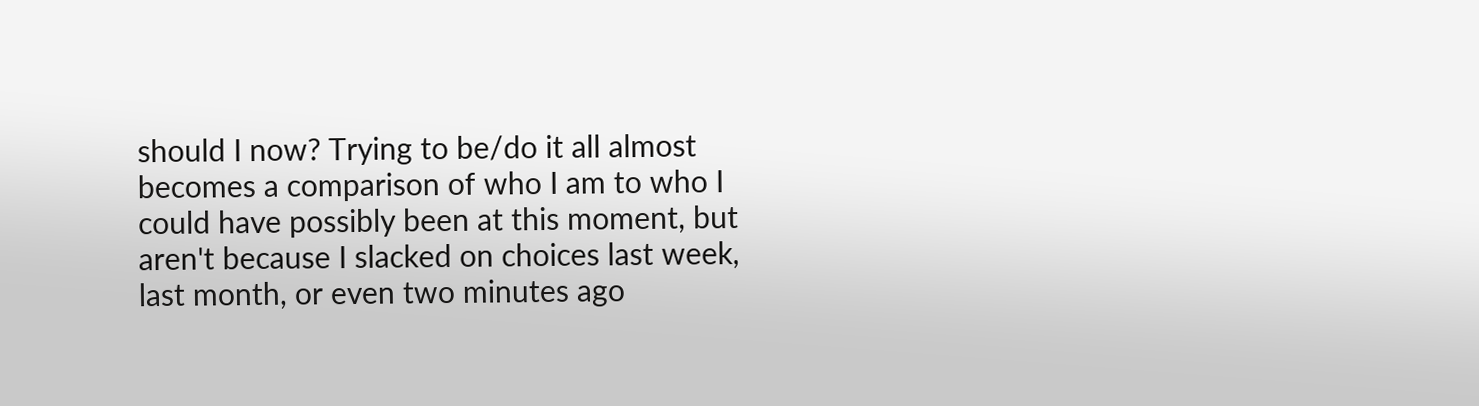should I now? Trying to be/do it all almost becomes a comparison of who I am to who I could have possibly been at this moment, but aren't because I slacked on choices last week, last month, or even two minutes ago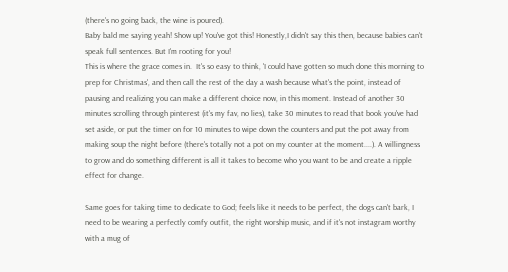(there's no going back, the wine is poured).
Baby bald me saying yeah! Show up! You've got this! Honestly,I didn't say this then, because babies can't speak full sentences. But I'm rooting for you!
This is where the grace comes in.  It's so easy to think, 'I could have gotten so much done this morning to prep for Christmas', and then call the rest of the day a wash because what's the point, instead of pausing and realizing you can make a different choice now, in this moment. Instead of another 30 minutes scrolling through pinterest (it's my fav, no lies), take 30 minutes to read that book you've had set aside, or put the timer on for 10 minutes to wipe down the counters and put the pot away from making soup the night before (there's totally not a pot on my counter at the moment....). A willingness to grow and do something different is all it takes to become who you want to be and create a ripple effect for change.

Same goes for taking time to dedicate to God; feels like it needs to be perfect, the dogs can't bark, I need to be wearing a perfectly comfy outfit, the right worship music, and if it's not instagram worthy with a mug of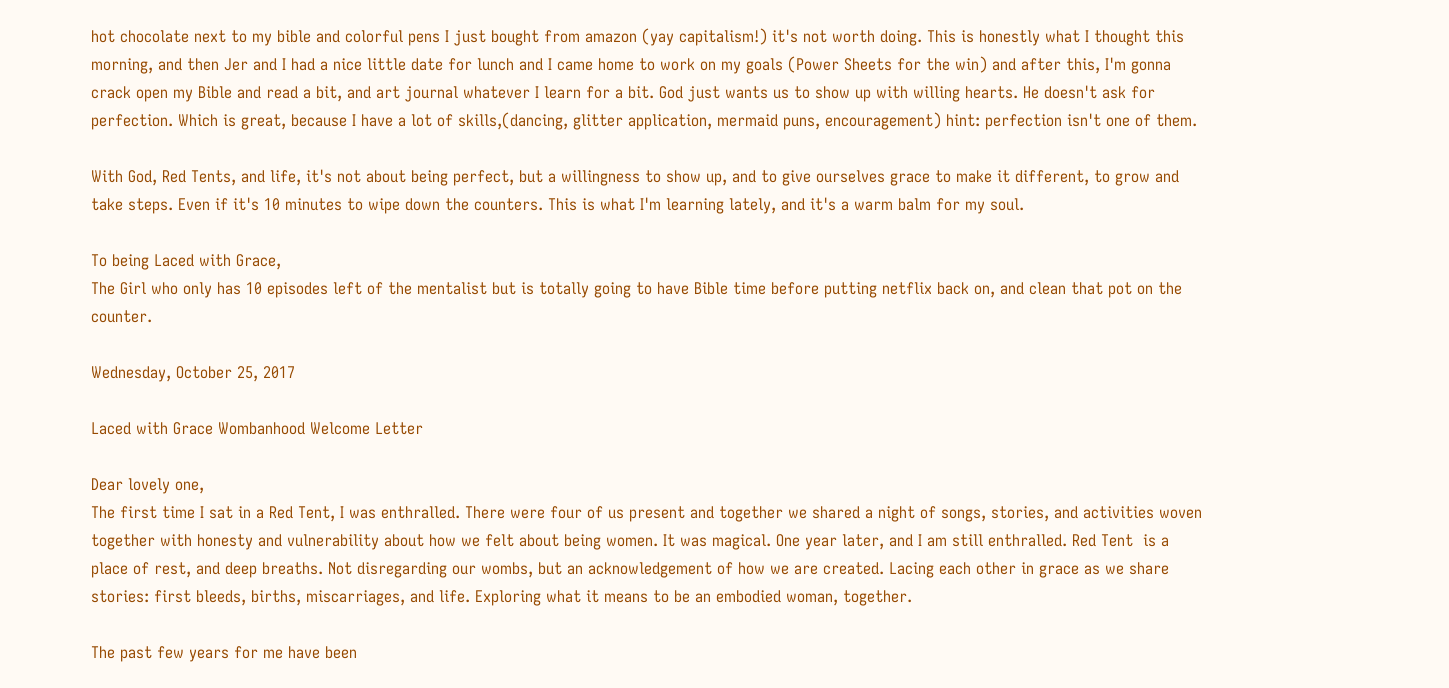hot chocolate next to my bible and colorful pens I just bought from amazon (yay capitalism!) it's not worth doing. This is honestly what I thought this morning, and then Jer and I had a nice little date for lunch and I came home to work on my goals (Power Sheets for the win) and after this, I'm gonna crack open my Bible and read a bit, and art journal whatever I learn for a bit. God just wants us to show up with willing hearts. He doesn't ask for perfection. Which is great, because I have a lot of skills,(dancing, glitter application, mermaid puns, encouragement) hint: perfection isn't one of them.

With God, Red Tents, and life, it's not about being perfect, but a willingness to show up, and to give ourselves grace to make it different, to grow and take steps. Even if it's 10 minutes to wipe down the counters. This is what I'm learning lately, and it's a warm balm for my soul.

To being Laced with Grace,
The Girl who only has 10 episodes left of the mentalist but is totally going to have Bible time before putting netflix back on, and clean that pot on the counter.

Wednesday, October 25, 2017

Laced with Grace Wombanhood Welcome Letter

Dear lovely one,
The first time I sat in a Red Tent, I was enthralled. There were four of us present and together we shared a night of songs, stories, and activities woven together with honesty and vulnerability about how we felt about being women. It was magical. One year later, and I am still enthralled. Red Tent  is a place of rest, and deep breaths. Not disregarding our wombs, but an acknowledgement of how we are created. Lacing each other in grace as we share stories: first bleeds, births, miscarriages, and life. Exploring what it means to be an embodied woman, together.

The past few years for me have been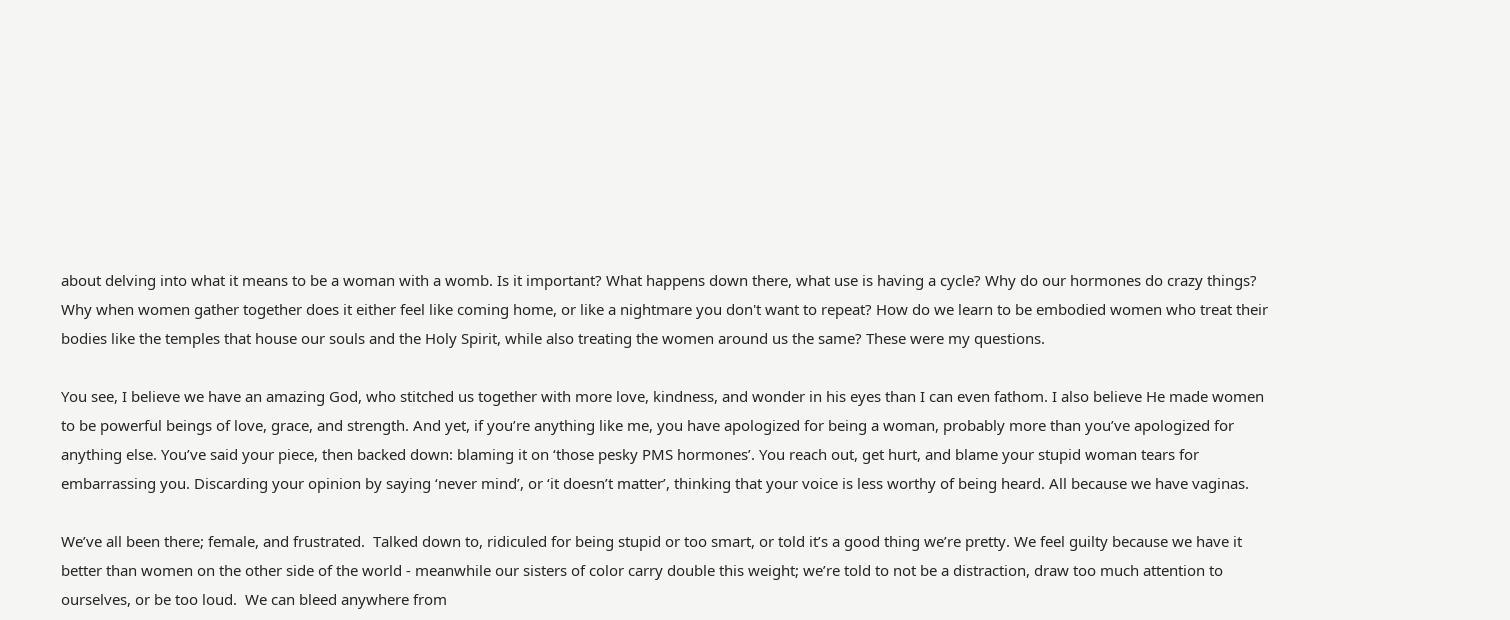about delving into what it means to be a woman with a womb. Is it important? What happens down there, what use is having a cycle? Why do our hormones do crazy things? Why when women gather together does it either feel like coming home, or like a nightmare you don't want to repeat? How do we learn to be embodied women who treat their bodies like the temples that house our souls and the Holy Spirit, while also treating the women around us the same? These were my questions.

You see, I believe we have an amazing God, who stitched us together with more love, kindness, and wonder in his eyes than I can even fathom. I also believe He made women to be powerful beings of love, grace, and strength. And yet, if you’re anything like me, you have apologized for being a woman, probably more than you’ve apologized for anything else. You’ve said your piece, then backed down: blaming it on ‘those pesky PMS hormones’. You reach out, get hurt, and blame your stupid woman tears for embarrassing you. Discarding your opinion by saying ‘never mind’, or ‘it doesn’t matter’, thinking that your voice is less worthy of being heard. All because we have vaginas.

We’ve all been there; female, and frustrated.  Talked down to, ridiculed for being stupid or too smart, or told it’s a good thing we’re pretty. We feel guilty because we have it better than women on the other side of the world - meanwhile our sisters of color carry double this weight; we’re told to not be a distraction, draw too much attention to ourselves, or be too loud.  We can bleed anywhere from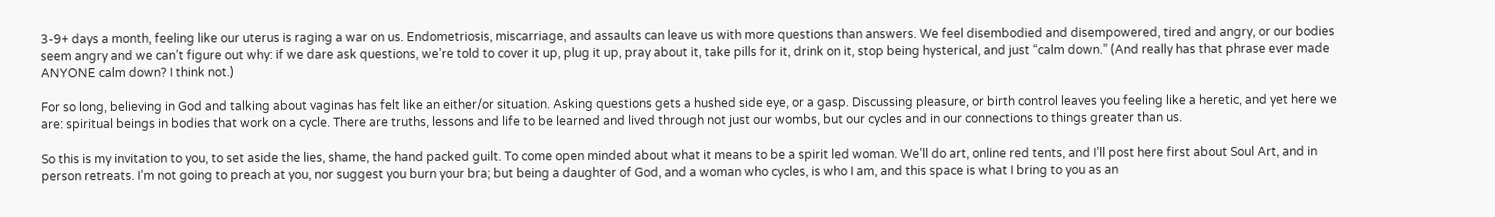3-9+ days a month, feeling like our uterus is raging a war on us. Endometriosis, miscarriage, and assaults can leave us with more questions than answers. We feel disembodied and disempowered, tired and angry, or our bodies seem angry and we can’t figure out why: if we dare ask questions, we’re told to cover it up, plug it up, pray about it, take pills for it, drink on it, stop being hysterical, and just “calm down.” (And really has that phrase ever made ANYONE calm down? I think not.)

For so long, believing in God and talking about vaginas has felt like an either/or situation. Asking questions gets a hushed side eye, or a gasp. Discussing pleasure, or birth control leaves you feeling like a heretic, and yet here we are: spiritual beings in bodies that work on a cycle. There are truths, lessons and life to be learned and lived through not just our wombs, but our cycles and in our connections to things greater than us.

So this is my invitation to you, to set aside the lies, shame, the hand packed guilt. To come open minded about what it means to be a spirit led woman. We’ll do art, online red tents, and I’ll post here first about Soul Art, and in person retreats. I’m not going to preach at you, nor suggest you burn your bra; but being a daughter of God, and a woman who cycles, is who I am, and this space is what I bring to you as an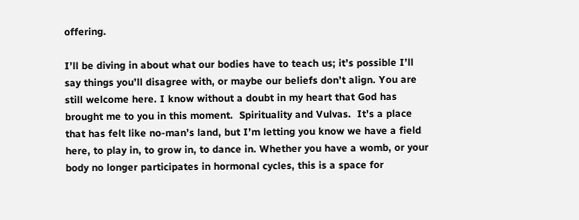offering.

I’ll be diving in about what our bodies have to teach us; it’s possible I’ll say things you’ll disagree with, or maybe our beliefs don’t align. You are still welcome here. I know without a doubt in my heart that God has brought me to you in this moment.  Spirituality and Vulvas.  It’s a place that has felt like no-man’s land, but I’m letting you know we have a field here, to play in, to grow in, to dance in. Whether you have a womb, or your body no longer participates in hormonal cycles, this is a space for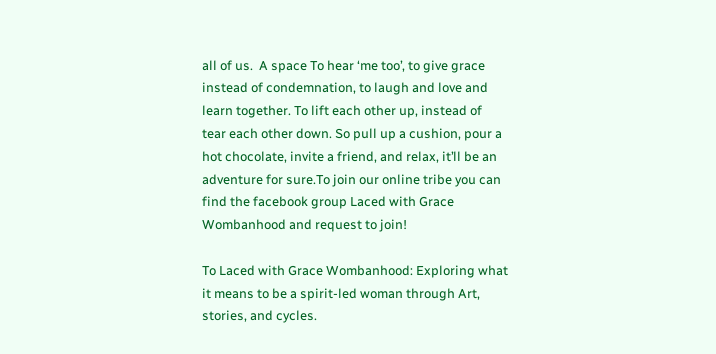all of us.  A space To hear ‘me too’, to give grace instead of condemnation, to laugh and love and learn together. To lift each other up, instead of tear each other down. So pull up a cushion, pour a hot chocolate, invite a friend, and relax, it’ll be an adventure for sure.To join our online tribe you can find the facebook group Laced with Grace Wombanhood and request to join!

To Laced with Grace Wombanhood: Exploring what it means to be a spirit-led woman through Art, stories, and cycles.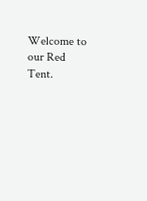Welcome to our Red Tent.